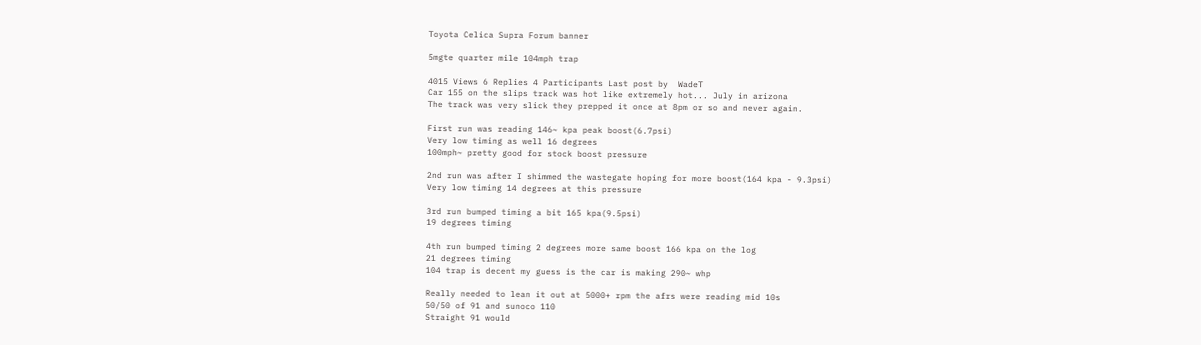Toyota Celica Supra Forum banner

5mgte quarter mile 104mph trap

4015 Views 6 Replies 4 Participants Last post by  WadeT
Car 155 on the slips track was hot like extremely hot... July in arizona
The track was very slick they prepped it once at 8pm or so and never again.

First run was reading 146~ kpa peak boost(6.7psi)
Very low timing as well 16 degrees
100mph~ pretty good for stock boost pressure

2nd run was after I shimmed the wastegate hoping for more boost(164 kpa - 9.3psi)
Very low timing 14 degrees at this pressure

3rd run bumped timing a bit 165 kpa(9.5psi)
19 degrees timing

4th run bumped timing 2 degrees more same boost 166 kpa on the log
21 degrees timing
104 trap is decent my guess is the car is making 290~ whp

Really needed to lean it out at 5000+ rpm the afrs were reading mid 10s
50/50 of 91 and sunoco 110
Straight 91 would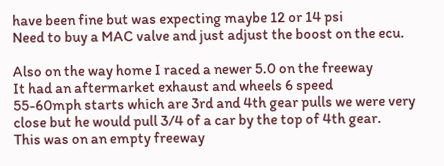have been fine but was expecting maybe 12 or 14 psi
Need to buy a MAC valve and just adjust the boost on the ecu.

Also on the way home I raced a newer 5.0 on the freeway
It had an aftermarket exhaust and wheels 6 speed
55-60mph starts which are 3rd and 4th gear pulls we were very close but he would pull 3/4 of a car by the top of 4th gear.
This was on an empty freeway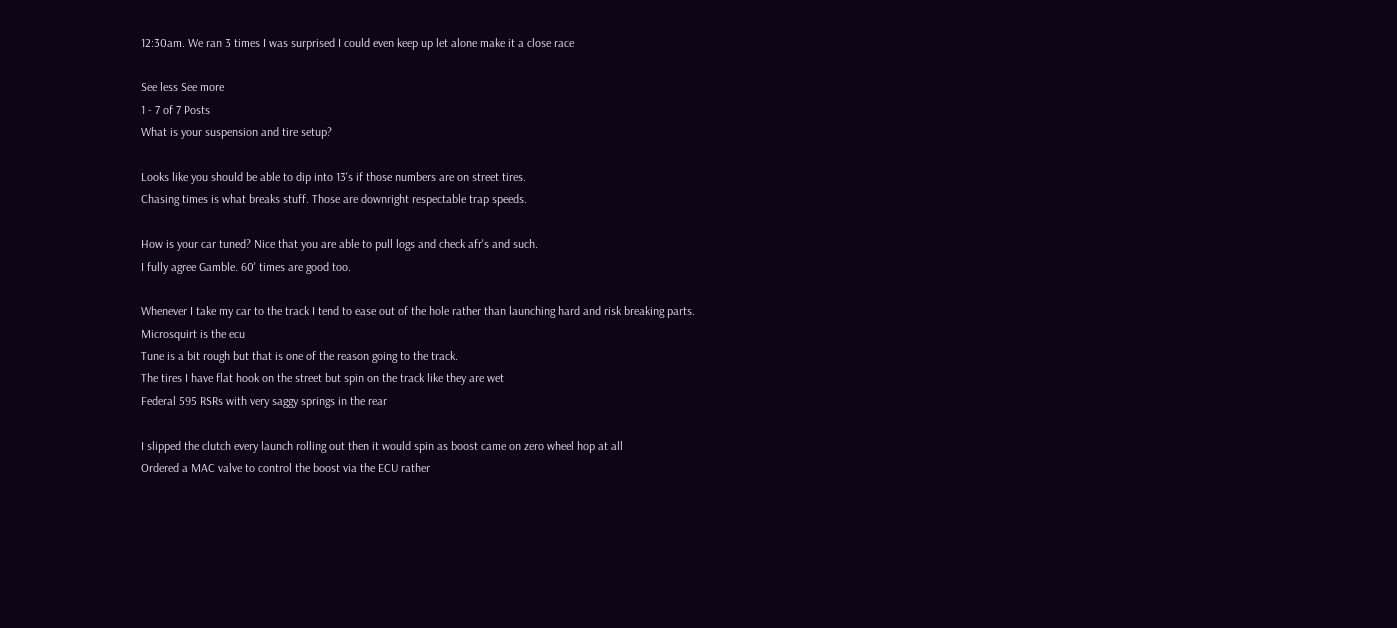12:30am. We ran 3 times I was surprised I could even keep up let alone make it a close race

See less See more
1 - 7 of 7 Posts
What is your suspension and tire setup?

Looks like you should be able to dip into 13's if those numbers are on street tires.
Chasing times is what breaks stuff. Those are downright respectable trap speeds.

How is your car tuned? Nice that you are able to pull logs and check afr's and such.
I fully agree Gamble. 60' times are good too.

Whenever I take my car to the track I tend to ease out of the hole rather than launching hard and risk breaking parts.
Microsquirt is the ecu
Tune is a bit rough but that is one of the reason going to the track.
The tires I have flat hook on the street but spin on the track like they are wet
Federal 595 RSRs with very saggy springs in the rear

I slipped the clutch every launch rolling out then it would spin as boost came on zero wheel hop at all
Ordered a MAC valve to control the boost via the ECU rather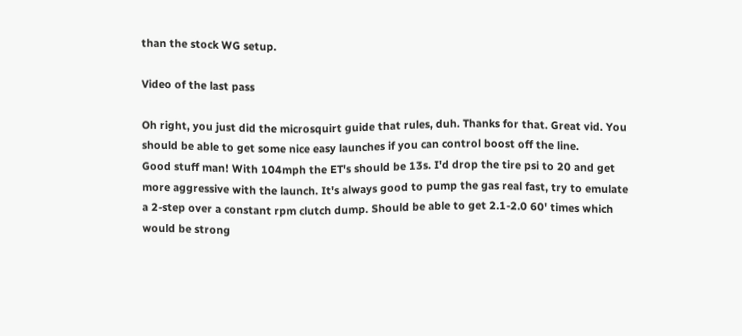than the stock WG setup.

Video of the last pass

Oh right, you just did the microsquirt guide that rules, duh. Thanks for that. Great vid. You should be able to get some nice easy launches if you can control boost off the line.
Good stuff man! With 104mph the ET's should be 13s. I'd drop the tire psi to 20 and get more aggressive with the launch. It's always good to pump the gas real fast, try to emulate a 2-step over a constant rpm clutch dump. Should be able to get 2.1-2.0 60' times which would be strong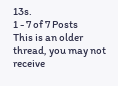13s.
1 - 7 of 7 Posts
This is an older thread, you may not receive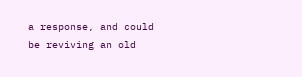a response, and could be reviving an old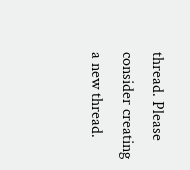thread. Please consider creating a new thread.